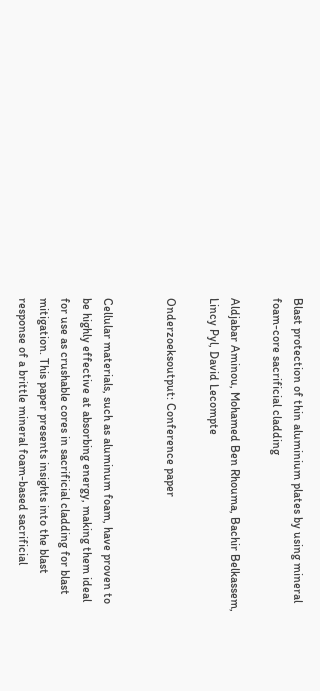Blast protection of thin aluminium plates by using mineral foam-core sacrificial cladding

Aldjabar Aminou, Mohamed Ben Rhouma, Bachir Belkassem, Lincy Pyl, David Lecompte

Onderzoeksoutput: Conference paper


Cellular materials, such as aluminum foam, have proven to be highly effective at absorbing energy, making them ideal for use as crushable cores in sacrificial cladding for blast mitigation. This paper presents insights into the blast response of a brittle mineral foam-based sacrificial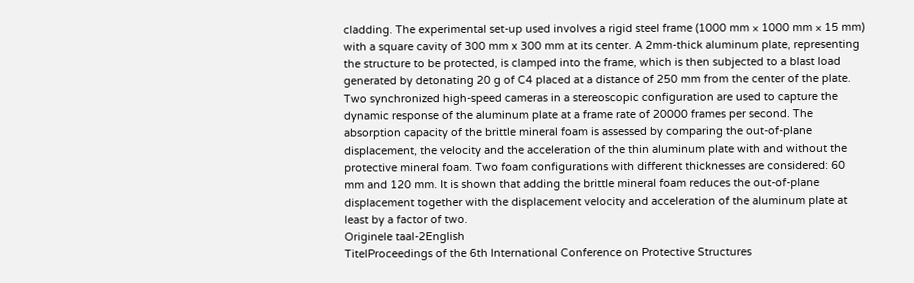cladding. The experimental set-up used involves a rigid steel frame (1000 mm × 1000 mm × 15 mm) with a square cavity of 300 mm x 300 mm at its center. A 2mm-thick aluminum plate, representing the structure to be protected, is clamped into the frame, which is then subjected to a blast load generated by detonating 20 g of C4 placed at a distance of 250 mm from the center of the plate. Two synchronized high-speed cameras in a stereoscopic configuration are used to capture the dynamic response of the aluminum plate at a frame rate of 20000 frames per second. The absorption capacity of the brittle mineral foam is assessed by comparing the out-of-plane displacement, the velocity and the acceleration of the thin aluminum plate with and without the protective mineral foam. Two foam configurations with different thicknesses are considered: 60 mm and 120 mm. It is shown that adding the brittle mineral foam reduces the out-of-plane displacement together with the displacement velocity and acceleration of the aluminum plate at least by a factor of two.
Originele taal-2English
TitelProceedings of the 6th International Conference on Protective Structures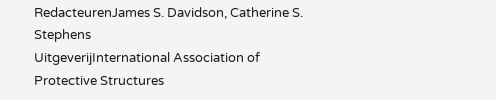RedacteurenJames S. Davidson, Catherine S. Stephens
UitgeverijInternational Association of Protective Structures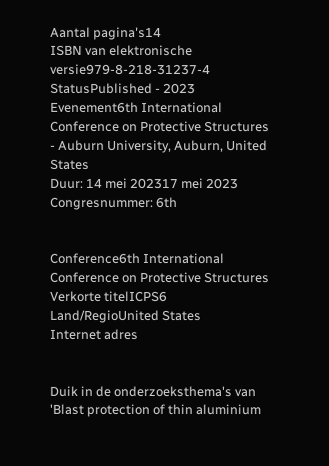Aantal pagina's14
ISBN van elektronische versie979-8-218-31237-4
StatusPublished - 2023
Evenement6th International Conference on Protective Structures - Auburn University, Auburn, United States
Duur: 14 mei 202317 mei 2023
Congresnummer: 6th


Conference6th International Conference on Protective Structures
Verkorte titelICPS6
Land/RegioUnited States
Internet adres


Duik in de onderzoeksthema's van 'Blast protection of thin aluminium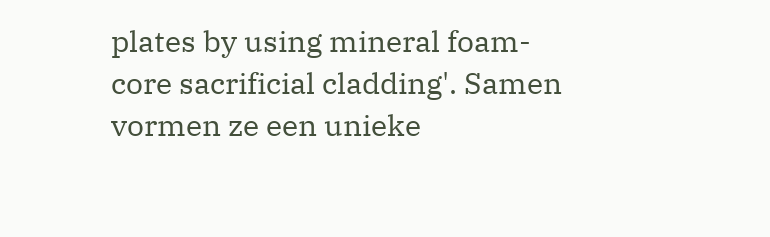plates by using mineral foam-core sacrificial cladding'. Samen vormen ze een unieke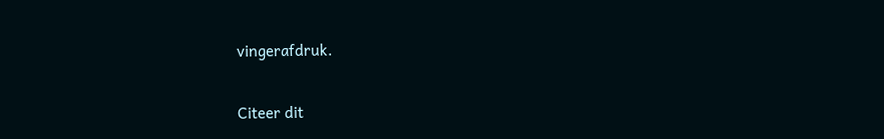vingerafdruk.

Citeer dit